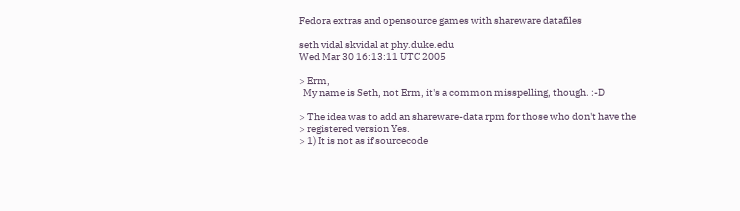Fedora extras and opensource games with shareware datafiles

seth vidal skvidal at phy.duke.edu
Wed Mar 30 16:13:11 UTC 2005

> Erm,
  My name is Seth, not Erm, it's a common misspelling, though. :-D

> The idea was to add an shareware-data rpm for those who don't have the
> registered version Yes.
> 1) It is not as if sourcecode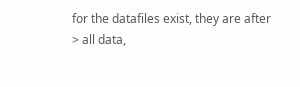for the datafiles exist, they are after
> all data,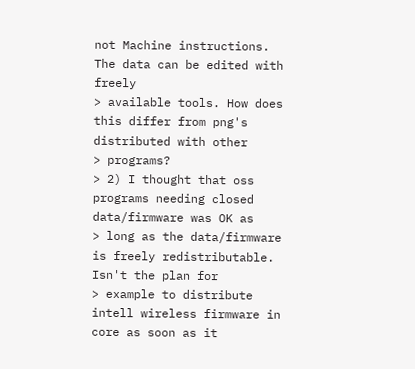not Machine instructions. The data can be edited with freely
> available tools. How does this differ from png's distributed with other
> programs?
> 2) I thought that oss programs needing closed data/firmware was OK as
> long as the data/firmware is freely redistributable. Isn't the plan for
> example to distribute intell wireless firmware in core as soon as it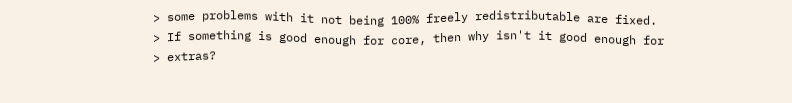> some problems with it not being 100% freely redistributable are fixed.
> If something is good enough for core, then why isn't it good enough for
> extras?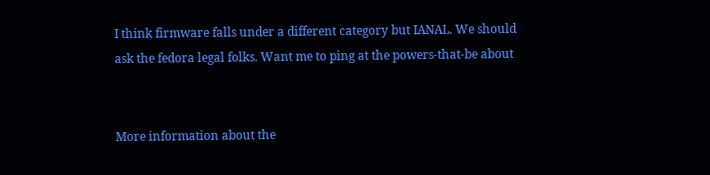I think firmware falls under a different category but IANAL. We should
ask the fedora legal folks. Want me to ping at the powers-that-be about


More information about the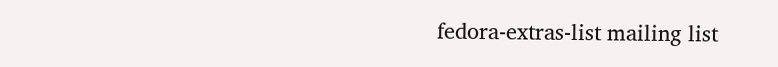fedora-extras-list mailing list